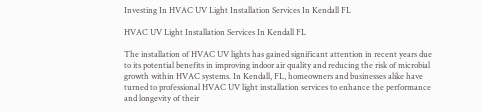Investing In HVAC UV Light Installation Services In Kendall FL

HVAC UV Light Installation Services In Kendall FL

The installation of HVAC UV lights has gained significant attention in recent years due to its potential benefits in improving indoor air quality and reducing the risk of microbial growth within HVAC systems. In Kendall, FL, homeowners and businesses alike have turned to professional HVAC UV light installation services to enhance the performance and longevity of their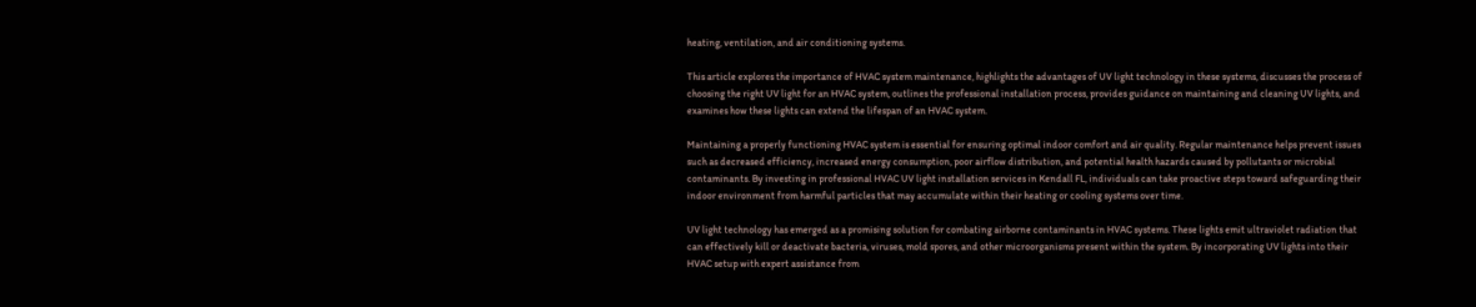heating, ventilation, and air conditioning systems.

This article explores the importance of HVAC system maintenance, highlights the advantages of UV light technology in these systems, discusses the process of choosing the right UV light for an HVAC system, outlines the professional installation process, provides guidance on maintaining and cleaning UV lights, and examines how these lights can extend the lifespan of an HVAC system.

Maintaining a properly functioning HVAC system is essential for ensuring optimal indoor comfort and air quality. Regular maintenance helps prevent issues such as decreased efficiency, increased energy consumption, poor airflow distribution, and potential health hazards caused by pollutants or microbial contaminants. By investing in professional HVAC UV light installation services in Kendall FL, individuals can take proactive steps toward safeguarding their indoor environment from harmful particles that may accumulate within their heating or cooling systems over time.

UV light technology has emerged as a promising solution for combating airborne contaminants in HVAC systems. These lights emit ultraviolet radiation that can effectively kill or deactivate bacteria, viruses, mold spores, and other microorganisms present within the system. By incorporating UV lights into their HVAC setup with expert assistance from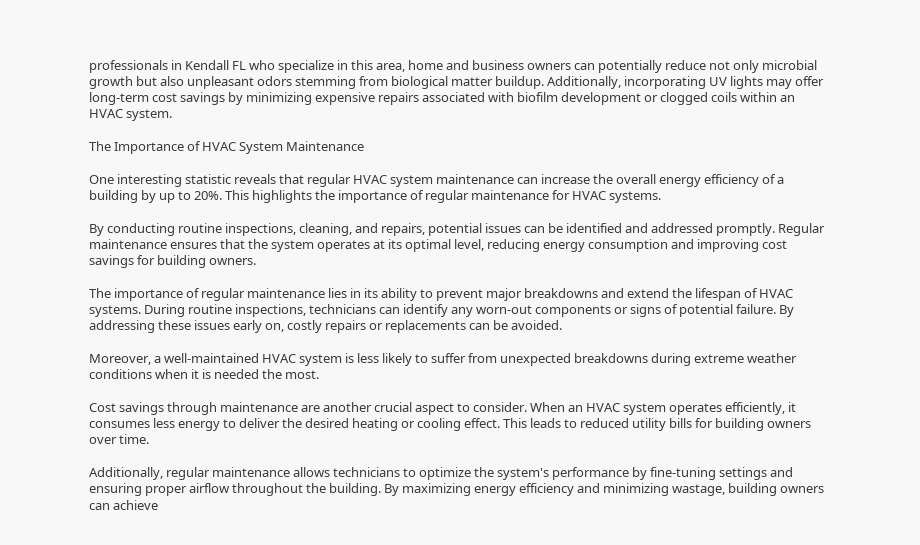professionals in Kendall FL who specialize in this area, home and business owners can potentially reduce not only microbial growth but also unpleasant odors stemming from biological matter buildup. Additionally, incorporating UV lights may offer long-term cost savings by minimizing expensive repairs associated with biofilm development or clogged coils within an HVAC system.

The Importance of HVAC System Maintenance

One interesting statistic reveals that regular HVAC system maintenance can increase the overall energy efficiency of a building by up to 20%. This highlights the importance of regular maintenance for HVAC systems.

By conducting routine inspections, cleaning, and repairs, potential issues can be identified and addressed promptly. Regular maintenance ensures that the system operates at its optimal level, reducing energy consumption and improving cost savings for building owners.

The importance of regular maintenance lies in its ability to prevent major breakdowns and extend the lifespan of HVAC systems. During routine inspections, technicians can identify any worn-out components or signs of potential failure. By addressing these issues early on, costly repairs or replacements can be avoided.

Moreover, a well-maintained HVAC system is less likely to suffer from unexpected breakdowns during extreme weather conditions when it is needed the most.

Cost savings through maintenance are another crucial aspect to consider. When an HVAC system operates efficiently, it consumes less energy to deliver the desired heating or cooling effect. This leads to reduced utility bills for building owners over time.

Additionally, regular maintenance allows technicians to optimize the system's performance by fine-tuning settings and ensuring proper airflow throughout the building. By maximizing energy efficiency and minimizing wastage, building owners can achieve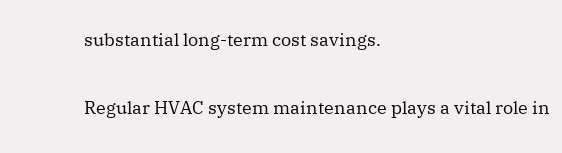substantial long-term cost savings.

Regular HVAC system maintenance plays a vital role in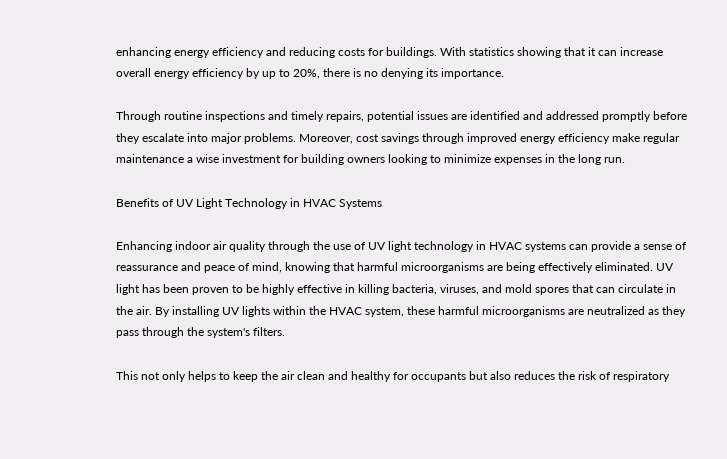enhancing energy efficiency and reducing costs for buildings. With statistics showing that it can increase overall energy efficiency by up to 20%, there is no denying its importance.

Through routine inspections and timely repairs, potential issues are identified and addressed promptly before they escalate into major problems. Moreover, cost savings through improved energy efficiency make regular maintenance a wise investment for building owners looking to minimize expenses in the long run.

Benefits of UV Light Technology in HVAC Systems

Enhancing indoor air quality through the use of UV light technology in HVAC systems can provide a sense of reassurance and peace of mind, knowing that harmful microorganisms are being effectively eliminated. UV light has been proven to be highly effective in killing bacteria, viruses, and mold spores that can circulate in the air. By installing UV lights within the HVAC system, these harmful microorganisms are neutralized as they pass through the system's filters.

This not only helps to keep the air clean and healthy for occupants but also reduces the risk of respiratory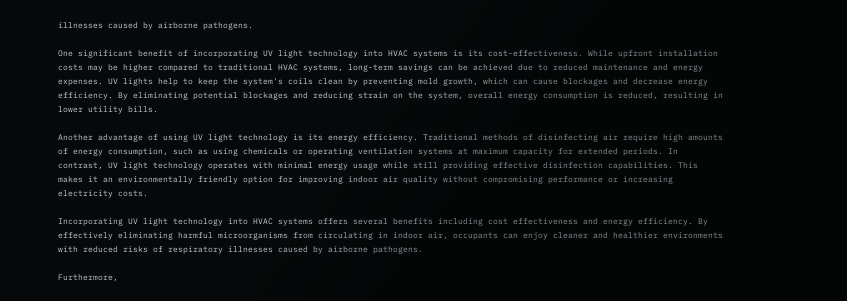illnesses caused by airborne pathogens.

One significant benefit of incorporating UV light technology into HVAC systems is its cost-effectiveness. While upfront installation costs may be higher compared to traditional HVAC systems, long-term savings can be achieved due to reduced maintenance and energy expenses. UV lights help to keep the system's coils clean by preventing mold growth, which can cause blockages and decrease energy efficiency. By eliminating potential blockages and reducing strain on the system, overall energy consumption is reduced, resulting in lower utility bills.

Another advantage of using UV light technology is its energy efficiency. Traditional methods of disinfecting air require high amounts of energy consumption, such as using chemicals or operating ventilation systems at maximum capacity for extended periods. In contrast, UV light technology operates with minimal energy usage while still providing effective disinfection capabilities. This makes it an environmentally friendly option for improving indoor air quality without compromising performance or increasing electricity costs.

Incorporating UV light technology into HVAC systems offers several benefits including cost effectiveness and energy efficiency. By effectively eliminating harmful microorganisms from circulating in indoor air, occupants can enjoy cleaner and healthier environments with reduced risks of respiratory illnesses caused by airborne pathogens.

Furthermore,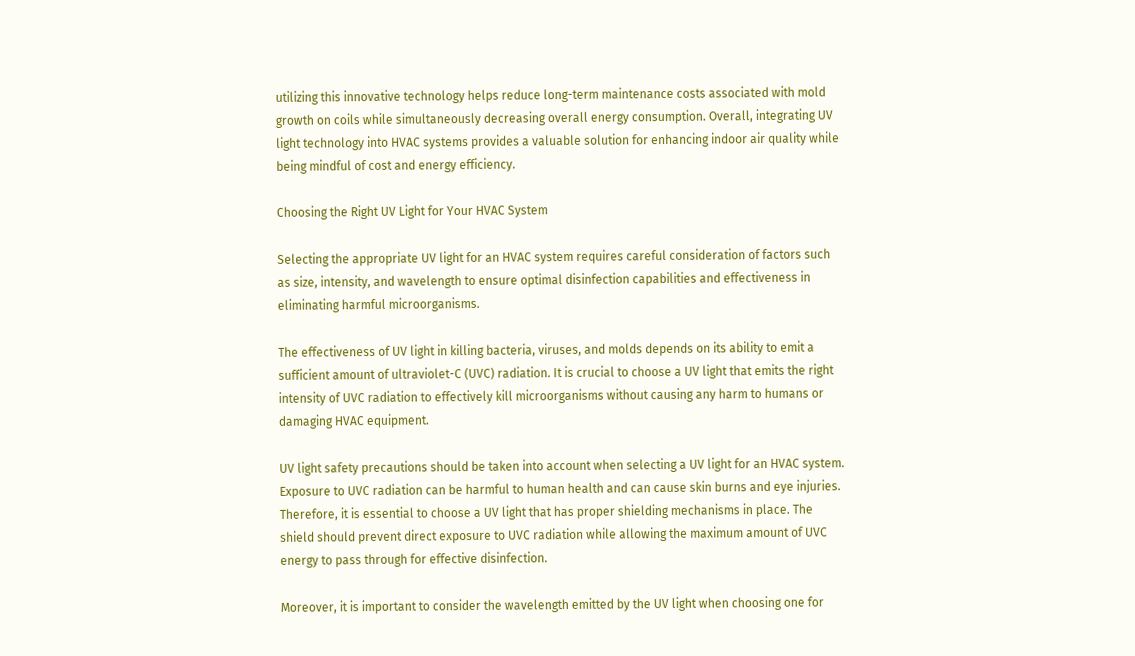utilizing this innovative technology helps reduce long-term maintenance costs associated with mold growth on coils while simultaneously decreasing overall energy consumption. Overall, integrating UV light technology into HVAC systems provides a valuable solution for enhancing indoor air quality while being mindful of cost and energy efficiency.

Choosing the Right UV Light for Your HVAC System

Selecting the appropriate UV light for an HVAC system requires careful consideration of factors such as size, intensity, and wavelength to ensure optimal disinfection capabilities and effectiveness in eliminating harmful microorganisms.

The effectiveness of UV light in killing bacteria, viruses, and molds depends on its ability to emit a sufficient amount of ultraviolet-C (UVC) radiation. It is crucial to choose a UV light that emits the right intensity of UVC radiation to effectively kill microorganisms without causing any harm to humans or damaging HVAC equipment.

UV light safety precautions should be taken into account when selecting a UV light for an HVAC system. Exposure to UVC radiation can be harmful to human health and can cause skin burns and eye injuries. Therefore, it is essential to choose a UV light that has proper shielding mechanisms in place. The shield should prevent direct exposure to UVC radiation while allowing the maximum amount of UVC energy to pass through for effective disinfection.

Moreover, it is important to consider the wavelength emitted by the UV light when choosing one for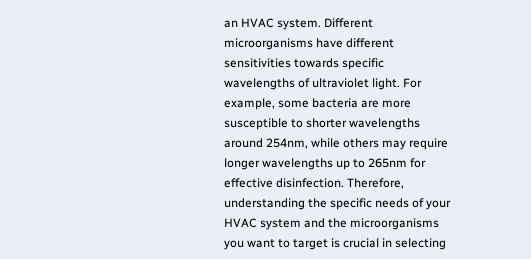an HVAC system. Different microorganisms have different sensitivities towards specific wavelengths of ultraviolet light. For example, some bacteria are more susceptible to shorter wavelengths around 254nm, while others may require longer wavelengths up to 265nm for effective disinfection. Therefore, understanding the specific needs of your HVAC system and the microorganisms you want to target is crucial in selecting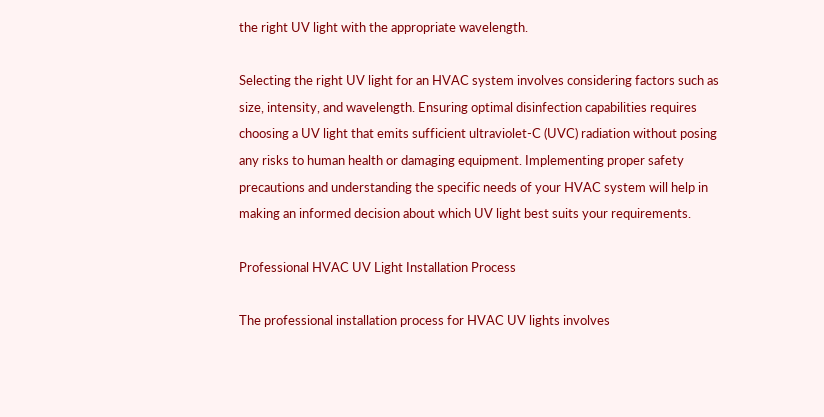the right UV light with the appropriate wavelength.

Selecting the right UV light for an HVAC system involves considering factors such as size, intensity, and wavelength. Ensuring optimal disinfection capabilities requires choosing a UV light that emits sufficient ultraviolet-C (UVC) radiation without posing any risks to human health or damaging equipment. Implementing proper safety precautions and understanding the specific needs of your HVAC system will help in making an informed decision about which UV light best suits your requirements.

Professional HVAC UV Light Installation Process

The professional installation process for HVAC UV lights involves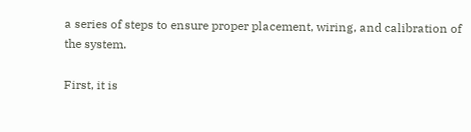a series of steps to ensure proper placement, wiring, and calibration of the system.

First, it is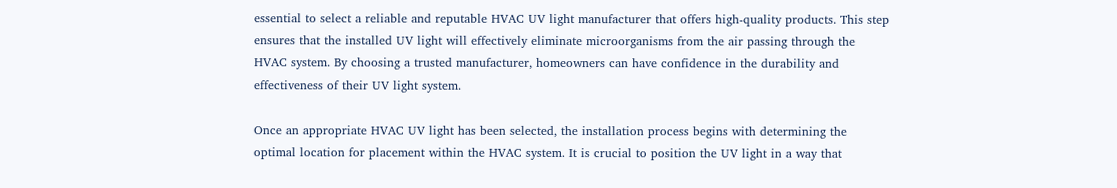essential to select a reliable and reputable HVAC UV light manufacturer that offers high-quality products. This step ensures that the installed UV light will effectively eliminate microorganisms from the air passing through the HVAC system. By choosing a trusted manufacturer, homeowners can have confidence in the durability and effectiveness of their UV light system.

Once an appropriate HVAC UV light has been selected, the installation process begins with determining the optimal location for placement within the HVAC system. It is crucial to position the UV light in a way that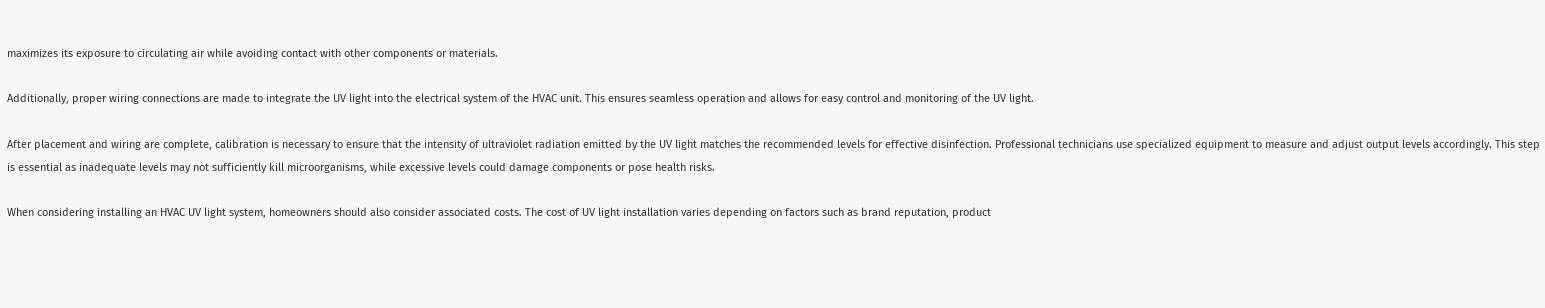maximizes its exposure to circulating air while avoiding contact with other components or materials.

Additionally, proper wiring connections are made to integrate the UV light into the electrical system of the HVAC unit. This ensures seamless operation and allows for easy control and monitoring of the UV light.

After placement and wiring are complete, calibration is necessary to ensure that the intensity of ultraviolet radiation emitted by the UV light matches the recommended levels for effective disinfection. Professional technicians use specialized equipment to measure and adjust output levels accordingly. This step is essential as inadequate levels may not sufficiently kill microorganisms, while excessive levels could damage components or pose health risks.

When considering installing an HVAC UV light system, homeowners should also consider associated costs. The cost of UV light installation varies depending on factors such as brand reputation, product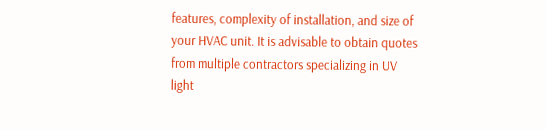features, complexity of installation, and size of your HVAC unit. It is advisable to obtain quotes from multiple contractors specializing in UV light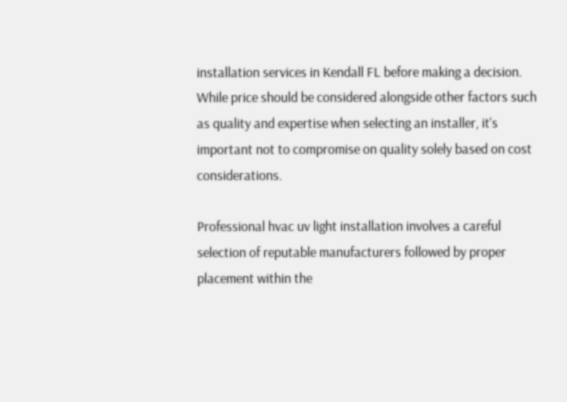installation services in Kendall FL before making a decision. While price should be considered alongside other factors such as quality and expertise when selecting an installer, it's important not to compromise on quality solely based on cost considerations.

Professional hvac uv light installation involves a careful selection of reputable manufacturers followed by proper placement within the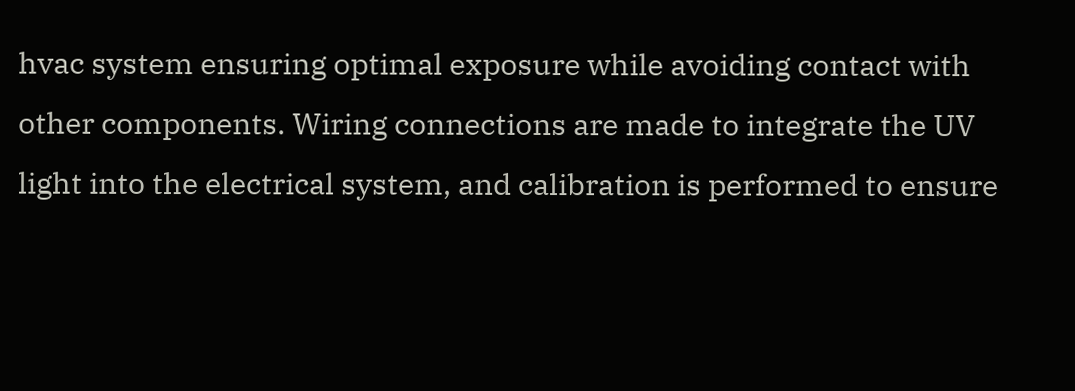hvac system ensuring optimal exposure while avoiding contact with other components. Wiring connections are made to integrate the UV light into the electrical system, and calibration is performed to ensure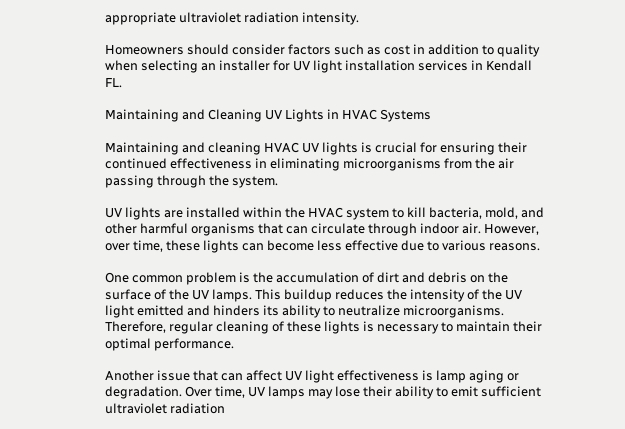appropriate ultraviolet radiation intensity.

Homeowners should consider factors such as cost in addition to quality when selecting an installer for UV light installation services in Kendall FL.

Maintaining and Cleaning UV Lights in HVAC Systems

Maintaining and cleaning HVAC UV lights is crucial for ensuring their continued effectiveness in eliminating microorganisms from the air passing through the system.

UV lights are installed within the HVAC system to kill bacteria, mold, and other harmful organisms that can circulate through indoor air. However, over time, these lights can become less effective due to various reasons.

One common problem is the accumulation of dirt and debris on the surface of the UV lamps. This buildup reduces the intensity of the UV light emitted and hinders its ability to neutralize microorganisms. Therefore, regular cleaning of these lights is necessary to maintain their optimal performance.

Another issue that can affect UV light effectiveness is lamp aging or degradation. Over time, UV lamps may lose their ability to emit sufficient ultraviolet radiation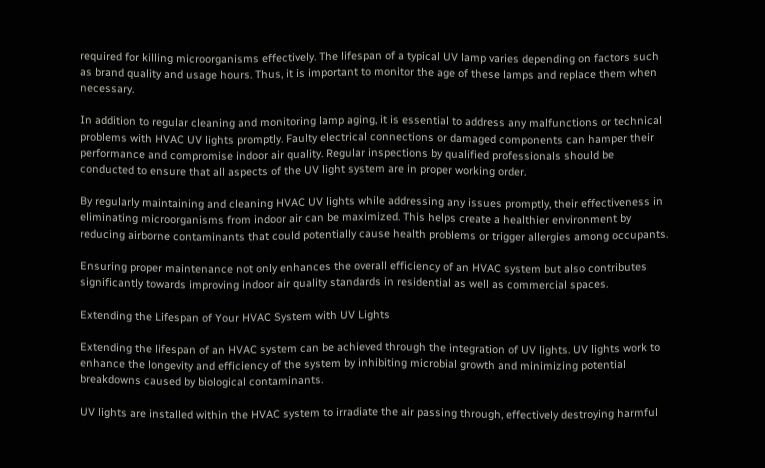required for killing microorganisms effectively. The lifespan of a typical UV lamp varies depending on factors such as brand quality and usage hours. Thus, it is important to monitor the age of these lamps and replace them when necessary.

In addition to regular cleaning and monitoring lamp aging, it is essential to address any malfunctions or technical problems with HVAC UV lights promptly. Faulty electrical connections or damaged components can hamper their performance and compromise indoor air quality. Regular inspections by qualified professionals should be conducted to ensure that all aspects of the UV light system are in proper working order.

By regularly maintaining and cleaning HVAC UV lights while addressing any issues promptly, their effectiveness in eliminating microorganisms from indoor air can be maximized. This helps create a healthier environment by reducing airborne contaminants that could potentially cause health problems or trigger allergies among occupants.

Ensuring proper maintenance not only enhances the overall efficiency of an HVAC system but also contributes significantly towards improving indoor air quality standards in residential as well as commercial spaces.

Extending the Lifespan of Your HVAC System with UV Lights

Extending the lifespan of an HVAC system can be achieved through the integration of UV lights. UV lights work to enhance the longevity and efficiency of the system by inhibiting microbial growth and minimizing potential breakdowns caused by biological contaminants.

UV lights are installed within the HVAC system to irradiate the air passing through, effectively destroying harmful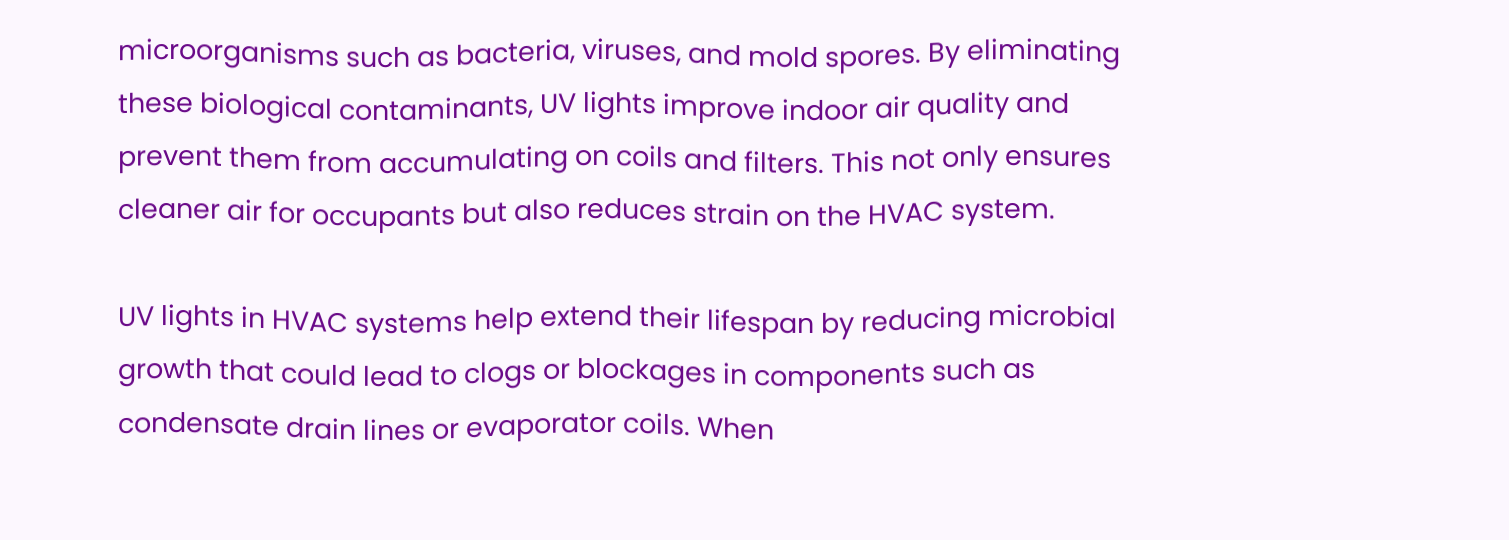microorganisms such as bacteria, viruses, and mold spores. By eliminating these biological contaminants, UV lights improve indoor air quality and prevent them from accumulating on coils and filters. This not only ensures cleaner air for occupants but also reduces strain on the HVAC system.

UV lights in HVAC systems help extend their lifespan by reducing microbial growth that could lead to clogs or blockages in components such as condensate drain lines or evaporator coils. When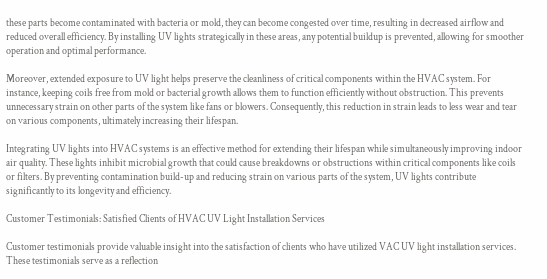these parts become contaminated with bacteria or mold, they can become congested over time, resulting in decreased airflow and reduced overall efficiency. By installing UV lights strategically in these areas, any potential buildup is prevented, allowing for smoother operation and optimal performance.

Moreover, extended exposure to UV light helps preserve the cleanliness of critical components within the HVAC system. For instance, keeping coils free from mold or bacterial growth allows them to function efficiently without obstruction. This prevents unnecessary strain on other parts of the system like fans or blowers. Consequently, this reduction in strain leads to less wear and tear on various components, ultimately increasing their lifespan.

Integrating UV lights into HVAC systems is an effective method for extending their lifespan while simultaneously improving indoor air quality. These lights inhibit microbial growth that could cause breakdowns or obstructions within critical components like coils or filters. By preventing contamination build-up and reducing strain on various parts of the system, UV lights contribute significantly to its longevity and efficiency.

Customer Testimonials: Satisfied Clients of HVAC UV Light Installation Services

Customer testimonials provide valuable insight into the satisfaction of clients who have utilized VAC UV light installation services. These testimonials serve as a reflection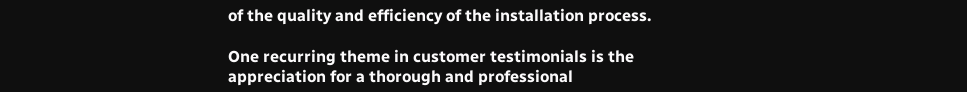of the quality and efficiency of the installation process.

One recurring theme in customer testimonials is the appreciation for a thorough and professional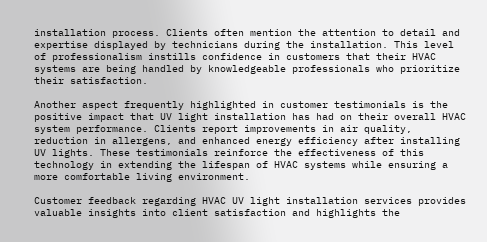installation process. Clients often mention the attention to detail and expertise displayed by technicians during the installation. This level of professionalism instills confidence in customers that their HVAC systems are being handled by knowledgeable professionals who prioritize their satisfaction.

Another aspect frequently highlighted in customer testimonials is the positive impact that UV light installation has had on their overall HVAC system performance. Clients report improvements in air quality, reduction in allergens, and enhanced energy efficiency after installing UV lights. These testimonials reinforce the effectiveness of this technology in extending the lifespan of HVAC systems while ensuring a more comfortable living environment.

Customer feedback regarding HVAC UV light installation services provides valuable insights into client satisfaction and highlights the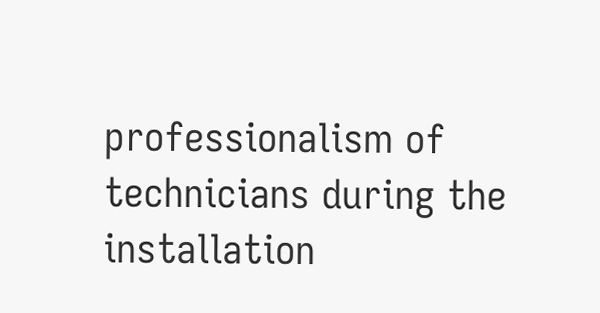professionalism of technicians during the installation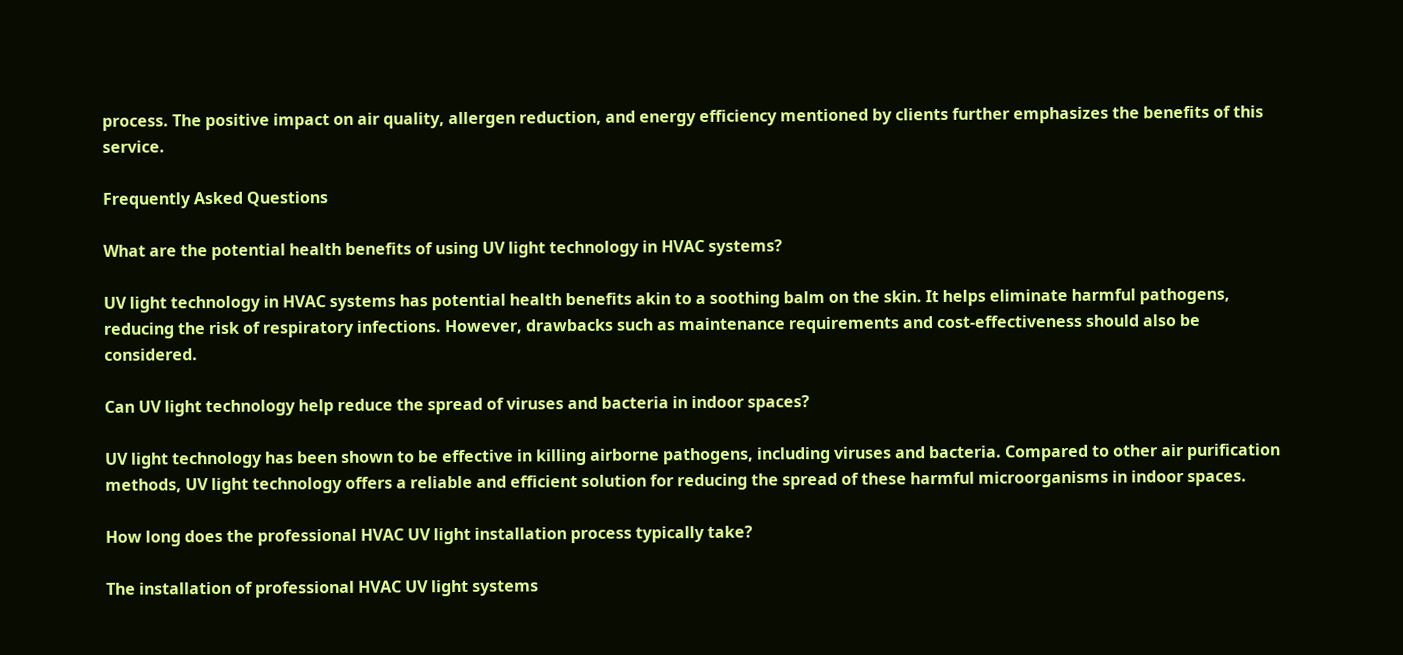process. The positive impact on air quality, allergen reduction, and energy efficiency mentioned by clients further emphasizes the benefits of this service.

Frequently Asked Questions

What are the potential health benefits of using UV light technology in HVAC systems?

UV light technology in HVAC systems has potential health benefits akin to a soothing balm on the skin. It helps eliminate harmful pathogens, reducing the risk of respiratory infections. However, drawbacks such as maintenance requirements and cost-effectiveness should also be considered.

Can UV light technology help reduce the spread of viruses and bacteria in indoor spaces?

UV light technology has been shown to be effective in killing airborne pathogens, including viruses and bacteria. Compared to other air purification methods, UV light technology offers a reliable and efficient solution for reducing the spread of these harmful microorganisms in indoor spaces.

How long does the professional HVAC UV light installation process typically take?

The installation of professional HVAC UV light systems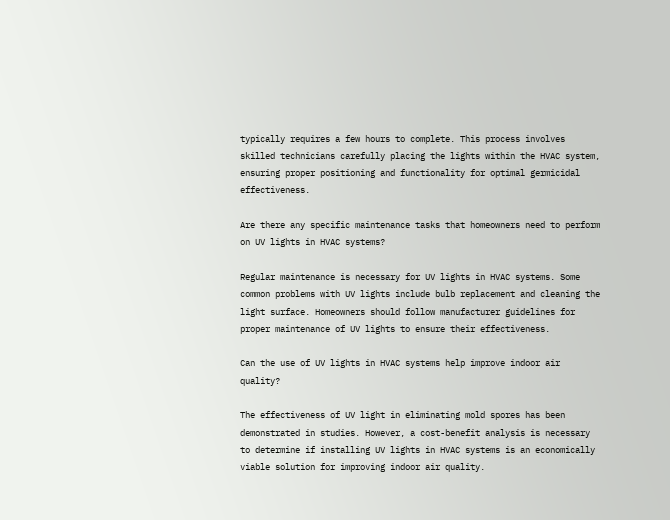typically requires a few hours to complete. This process involves skilled technicians carefully placing the lights within the HVAC system, ensuring proper positioning and functionality for optimal germicidal effectiveness.

Are there any specific maintenance tasks that homeowners need to perform on UV lights in HVAC systems?

Regular maintenance is necessary for UV lights in HVAC systems. Some common problems with UV lights include bulb replacement and cleaning the light surface. Homeowners should follow manufacturer guidelines for proper maintenance of UV lights to ensure their effectiveness.

Can the use of UV lights in HVAC systems help improve indoor air quality?

The effectiveness of UV light in eliminating mold spores has been demonstrated in studies. However, a cost-benefit analysis is necessary to determine if installing UV lights in HVAC systems is an economically viable solution for improving indoor air quality.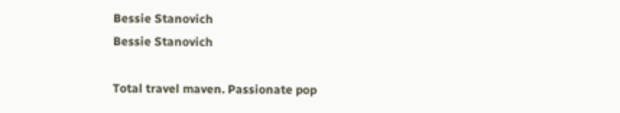Bessie Stanovich
Bessie Stanovich

Total travel maven. Passionate pop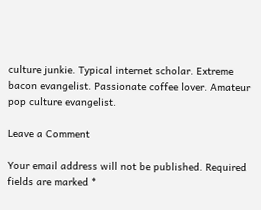culture junkie. Typical internet scholar. Extreme bacon evangelist. Passionate coffee lover. Amateur pop culture evangelist.

Leave a Comment

Your email address will not be published. Required fields are marked *